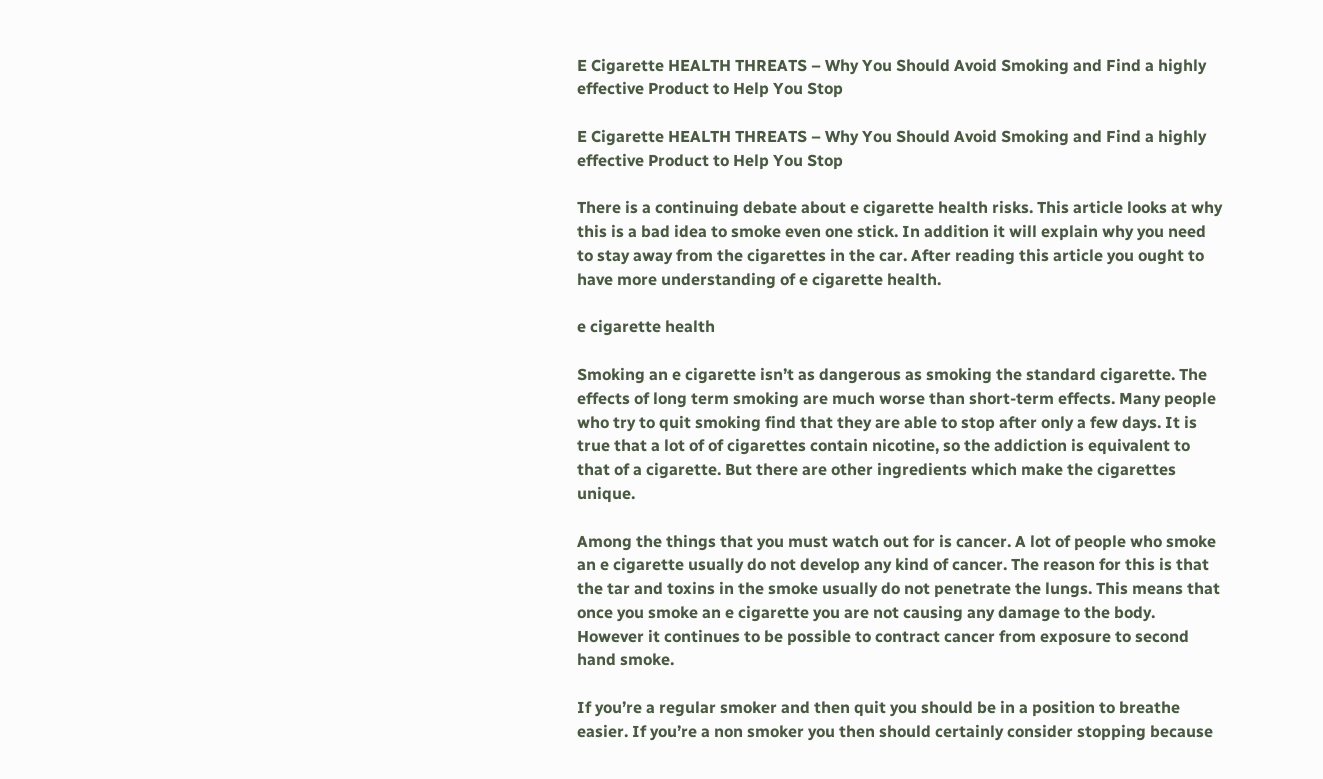E Cigarette HEALTH THREATS – Why You Should Avoid Smoking and Find a highly effective Product to Help You Stop

E Cigarette HEALTH THREATS – Why You Should Avoid Smoking and Find a highly effective Product to Help You Stop

There is a continuing debate about e cigarette health risks. This article looks at why this is a bad idea to smoke even one stick. In addition it will explain why you need to stay away from the cigarettes in the car. After reading this article you ought to have more understanding of e cigarette health.

e cigarette health

Smoking an e cigarette isn’t as dangerous as smoking the standard cigarette. The effects of long term smoking are much worse than short-term effects. Many people who try to quit smoking find that they are able to stop after only a few days. It is true that a lot of of cigarettes contain nicotine, so the addiction is equivalent to that of a cigarette. But there are other ingredients which make the cigarettes unique.

Among the things that you must watch out for is cancer. A lot of people who smoke an e cigarette usually do not develop any kind of cancer. The reason for this is that the tar and toxins in the smoke usually do not penetrate the lungs. This means that once you smoke an e cigarette you are not causing any damage to the body. However it continues to be possible to contract cancer from exposure to second hand smoke.

If you’re a regular smoker and then quit you should be in a position to breathe easier. If you’re a non smoker you then should certainly consider stopping because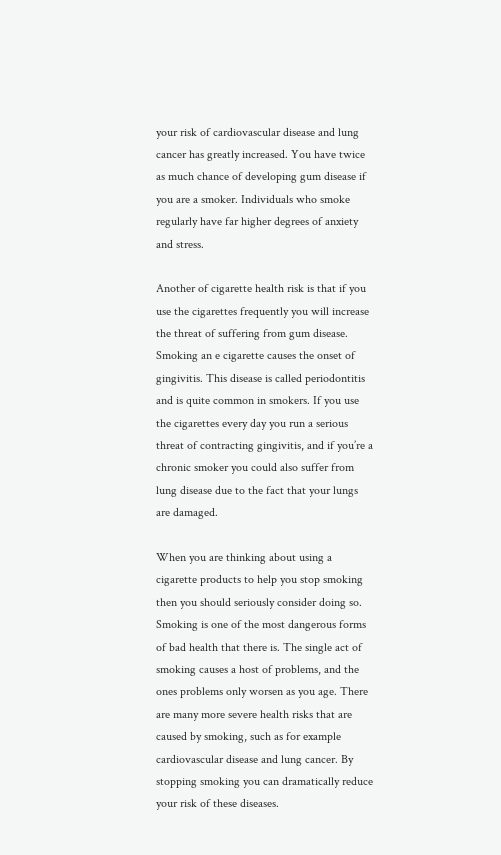your risk of cardiovascular disease and lung cancer has greatly increased. You have twice as much chance of developing gum disease if you are a smoker. Individuals who smoke regularly have far higher degrees of anxiety and stress.

Another of cigarette health risk is that if you use the cigarettes frequently you will increase the threat of suffering from gum disease. Smoking an e cigarette causes the onset of gingivitis. This disease is called periodontitis and is quite common in smokers. If you use the cigarettes every day you run a serious threat of contracting gingivitis, and if you’re a chronic smoker you could also suffer from lung disease due to the fact that your lungs are damaged.

When you are thinking about using a cigarette products to help you stop smoking then you should seriously consider doing so. Smoking is one of the most dangerous forms of bad health that there is. The single act of smoking causes a host of problems, and the ones problems only worsen as you age. There are many more severe health risks that are caused by smoking, such as for example cardiovascular disease and lung cancer. By stopping smoking you can dramatically reduce your risk of these diseases.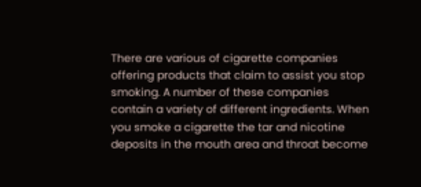There are various of cigarette companies offering products that claim to assist you stop smoking. A number of these companies contain a variety of different ingredients. When you smoke a cigarette the tar and nicotine deposits in the mouth area and throat become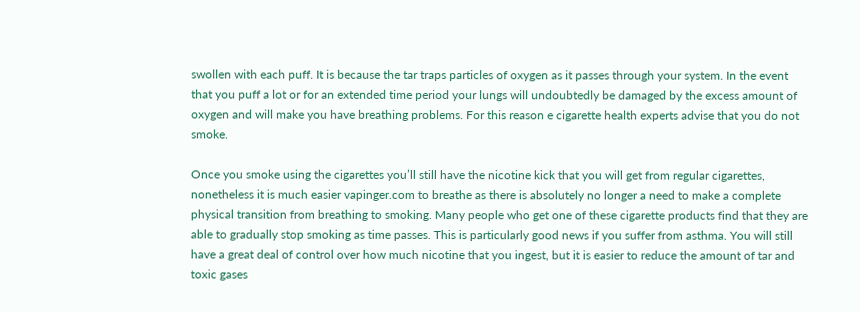swollen with each puff. It is because the tar traps particles of oxygen as it passes through your system. In the event that you puff a lot or for an extended time period your lungs will undoubtedly be damaged by the excess amount of oxygen and will make you have breathing problems. For this reason e cigarette health experts advise that you do not smoke.

Once you smoke using the cigarettes you’ll still have the nicotine kick that you will get from regular cigarettes, nonetheless it is much easier vapinger.com to breathe as there is absolutely no longer a need to make a complete physical transition from breathing to smoking. Many people who get one of these cigarette products find that they are able to gradually stop smoking as time passes. This is particularly good news if you suffer from asthma. You will still have a great deal of control over how much nicotine that you ingest, but it is easier to reduce the amount of tar and toxic gases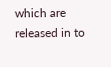which are released in to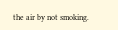the air by not smoking.